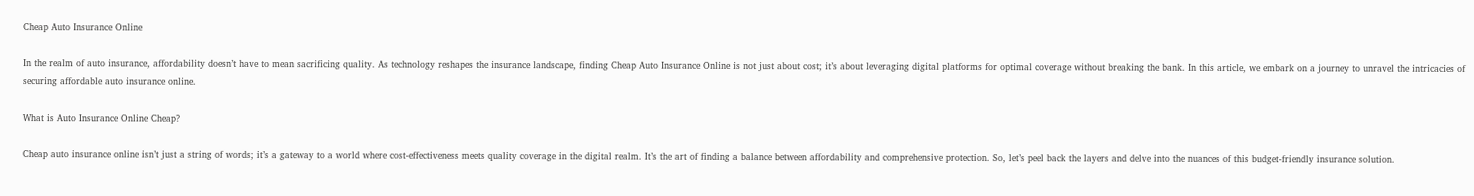Cheap Auto Insurance Online

In the realm of auto insurance, affordability doesn’t have to mean sacrificing quality. As technology reshapes the insurance landscape, finding Cheap Auto Insurance Online is not just about cost; it’s about leveraging digital platforms for optimal coverage without breaking the bank. In this article, we embark on a journey to unravel the intricacies of securing affordable auto insurance online.

What is Auto Insurance Online Cheap?

Cheap auto insurance online isn’t just a string of words; it’s a gateway to a world where cost-effectiveness meets quality coverage in the digital realm. It’s the art of finding a balance between affordability and comprehensive protection. So, let’s peel back the layers and delve into the nuances of this budget-friendly insurance solution.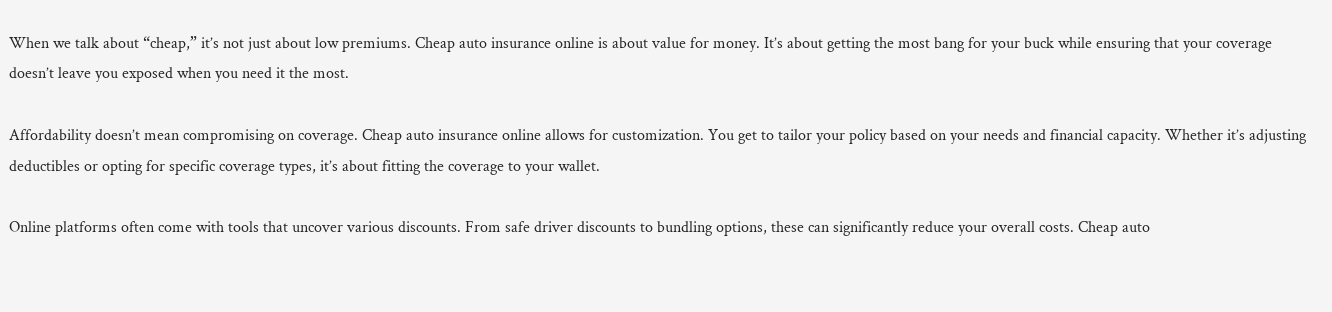When we talk about “cheap,” it’s not just about low premiums. Cheap auto insurance online is about value for money. It’s about getting the most bang for your buck while ensuring that your coverage doesn’t leave you exposed when you need it the most.

Affordability doesn’t mean compromising on coverage. Cheap auto insurance online allows for customization. You get to tailor your policy based on your needs and financial capacity. Whether it’s adjusting deductibles or opting for specific coverage types, it’s about fitting the coverage to your wallet.

Online platforms often come with tools that uncover various discounts. From safe driver discounts to bundling options, these can significantly reduce your overall costs. Cheap auto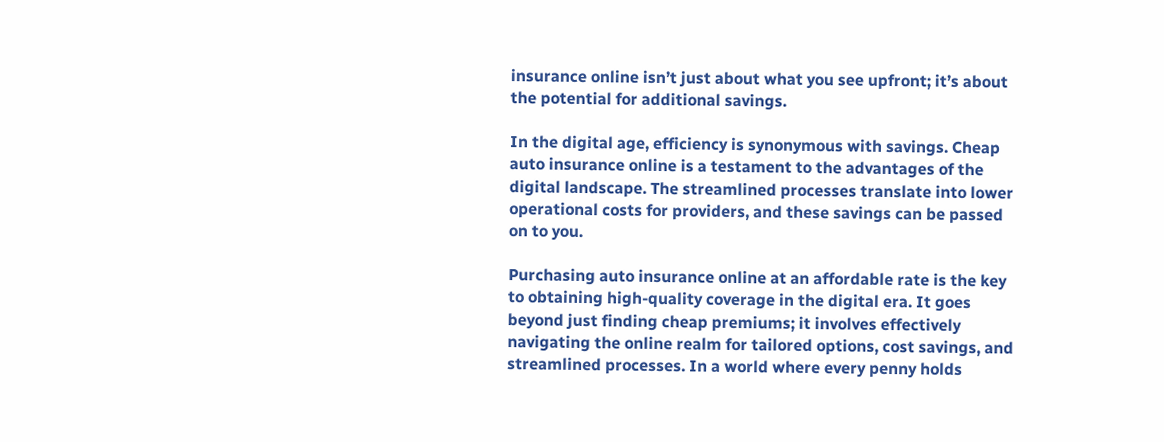insurance online isn’t just about what you see upfront; it’s about the potential for additional savings.

In the digital age, efficiency is synonymous with savings. Cheap auto insurance online is a testament to the advantages of the digital landscape. The streamlined processes translate into lower operational costs for providers, and these savings can be passed on to you.

Purchasing auto insurance online at an affordable rate is the key to obtaining high-quality coverage in the digital era. It goes beyond just finding cheap premiums; it involves effectively navigating the online realm for tailored options, cost savings, and streamlined processes. In a world where every penny holds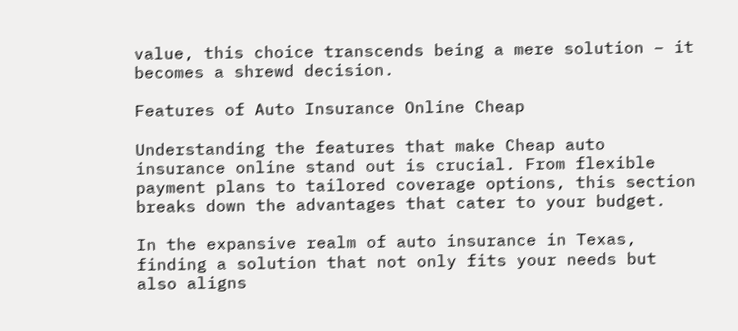value, this choice transcends being a mere solution – it becomes a shrewd decision.

Features of Auto Insurance Online Cheap

Understanding the features that make Cheap auto insurance online stand out is crucial. From flexible payment plans to tailored coverage options, this section breaks down the advantages that cater to your budget.

In the expansive realm of auto insurance in Texas, finding a solution that not only fits your needs but also aligns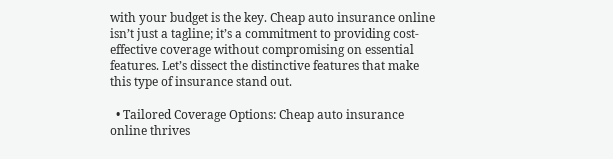with your budget is the key. Cheap auto insurance online isn’t just a tagline; it’s a commitment to providing cost-effective coverage without compromising on essential features. Let’s dissect the distinctive features that make this type of insurance stand out.

  • Tailored Coverage Options: Cheap auto insurance online thrives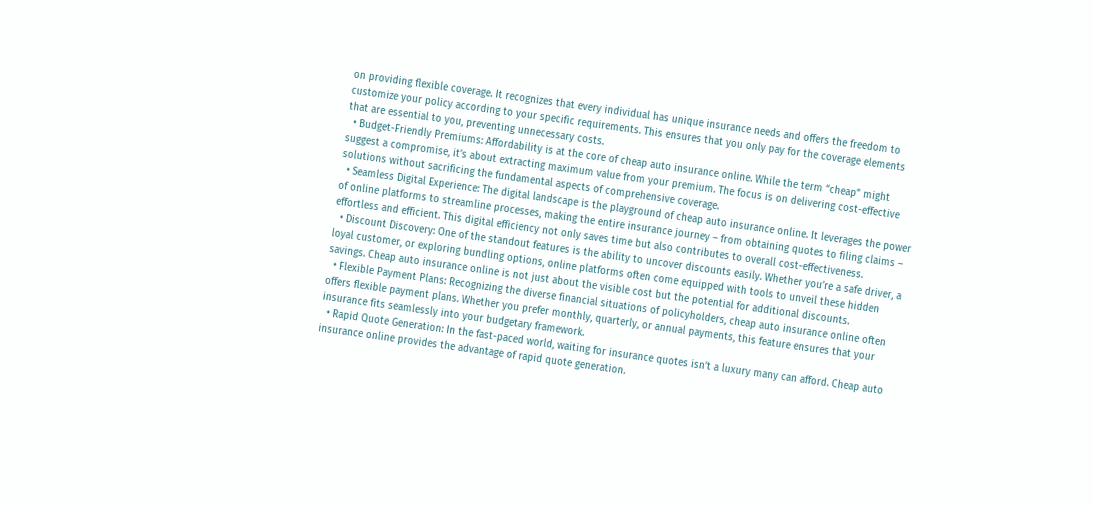on providing flexible coverage. It recognizes that every individual has unique insurance needs and offers the freedom to customize your policy according to your specific requirements. This ensures that you only pay for the coverage elements that are essential to you, preventing unnecessary costs.
  • Budget-Friendly Premiums: Affordability is at the core of cheap auto insurance online. While the term “cheap” might suggest a compromise, it’s about extracting maximum value from your premium. The focus is on delivering cost-effective solutions without sacrificing the fundamental aspects of comprehensive coverage.
  • Seamless Digital Experience: The digital landscape is the playground of cheap auto insurance online. It leverages the power of online platforms to streamline processes, making the entire insurance journey – from obtaining quotes to filing claims – effortless and efficient. This digital efficiency not only saves time but also contributes to overall cost-effectiveness.
  • Discount Discovery: One of the standout features is the ability to uncover discounts easily. Whether you’re a safe driver, a loyal customer, or exploring bundling options, online platforms often come equipped with tools to unveil these hidden savings. Cheap auto insurance online is not just about the visible cost but the potential for additional discounts.
  • Flexible Payment Plans: Recognizing the diverse financial situations of policyholders, cheap auto insurance online often offers flexible payment plans. Whether you prefer monthly, quarterly, or annual payments, this feature ensures that your insurance fits seamlessly into your budgetary framework.
  • Rapid Quote Generation: In the fast-paced world, waiting for insurance quotes isn’t a luxury many can afford. Cheap auto insurance online provides the advantage of rapid quote generation.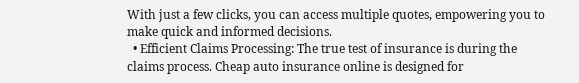With just a few clicks, you can access multiple quotes, empowering you to make quick and informed decisions.
  • Efficient Claims Processing: The true test of insurance is during the claims process. Cheap auto insurance online is designed for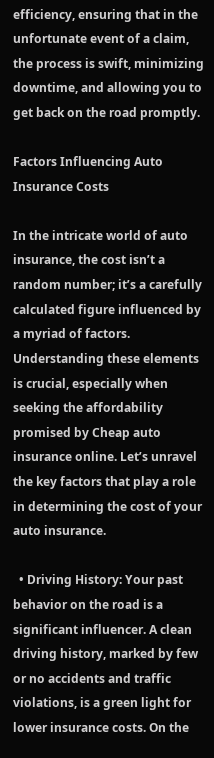efficiency, ensuring that in the unfortunate event of a claim, the process is swift, minimizing downtime, and allowing you to get back on the road promptly.

Factors Influencing Auto Insurance Costs

In the intricate world of auto insurance, the cost isn’t a random number; it’s a carefully calculated figure influenced by a myriad of factors. Understanding these elements is crucial, especially when seeking the affordability promised by Cheap auto insurance online. Let’s unravel the key factors that play a role in determining the cost of your auto insurance.

  • Driving History: Your past behavior on the road is a significant influencer. A clean driving history, marked by few or no accidents and traffic violations, is a green light for lower insurance costs. On the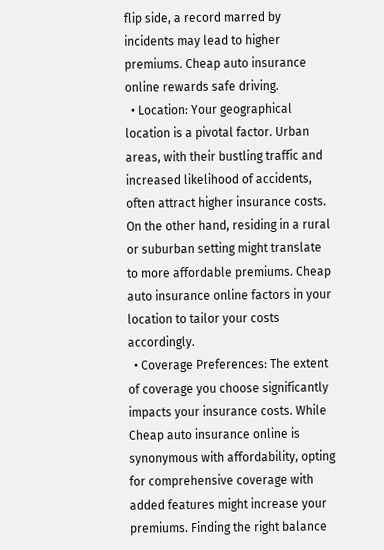flip side, a record marred by incidents may lead to higher premiums. Cheap auto insurance online rewards safe driving.
  • Location: Your geographical location is a pivotal factor. Urban areas, with their bustling traffic and increased likelihood of accidents, often attract higher insurance costs. On the other hand, residing in a rural or suburban setting might translate to more affordable premiums. Cheap auto insurance online factors in your location to tailor your costs accordingly.
  • Coverage Preferences: The extent of coverage you choose significantly impacts your insurance costs. While Cheap auto insurance online is synonymous with affordability, opting for comprehensive coverage with added features might increase your premiums. Finding the right balance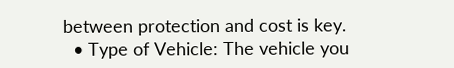between protection and cost is key.
  • Type of Vehicle: The vehicle you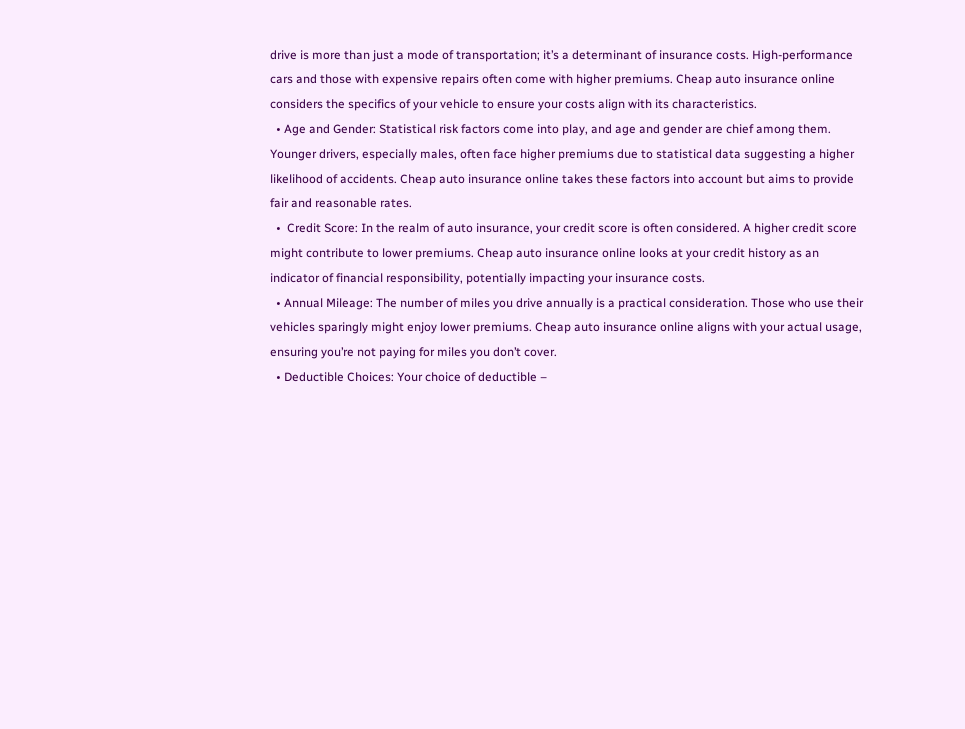drive is more than just a mode of transportation; it’s a determinant of insurance costs. High-performance cars and those with expensive repairs often come with higher premiums. Cheap auto insurance online considers the specifics of your vehicle to ensure your costs align with its characteristics.
  • Age and Gender: Statistical risk factors come into play, and age and gender are chief among them. Younger drivers, especially males, often face higher premiums due to statistical data suggesting a higher likelihood of accidents. Cheap auto insurance online takes these factors into account but aims to provide fair and reasonable rates.
  •  Credit Score: In the realm of auto insurance, your credit score is often considered. A higher credit score might contribute to lower premiums. Cheap auto insurance online looks at your credit history as an indicator of financial responsibility, potentially impacting your insurance costs.
  • Annual Mileage: The number of miles you drive annually is a practical consideration. Those who use their vehicles sparingly might enjoy lower premiums. Cheap auto insurance online aligns with your actual usage, ensuring you’re not paying for miles you don’t cover.
  • Deductible Choices: Your choice of deductible –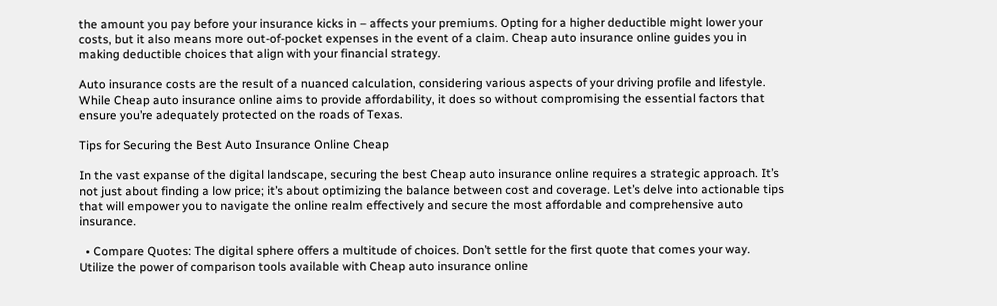the amount you pay before your insurance kicks in – affects your premiums. Opting for a higher deductible might lower your costs, but it also means more out-of-pocket expenses in the event of a claim. Cheap auto insurance online guides you in making deductible choices that align with your financial strategy.

Auto insurance costs are the result of a nuanced calculation, considering various aspects of your driving profile and lifestyle. While Cheap auto insurance online aims to provide affordability, it does so without compromising the essential factors that ensure you’re adequately protected on the roads of Texas.

Tips for Securing the Best Auto Insurance Online Cheap

In the vast expanse of the digital landscape, securing the best Cheap auto insurance online requires a strategic approach. It’s not just about finding a low price; it’s about optimizing the balance between cost and coverage. Let’s delve into actionable tips that will empower you to navigate the online realm effectively and secure the most affordable and comprehensive auto insurance.

  • Compare Quotes: The digital sphere offers a multitude of choices. Don’t settle for the first quote that comes your way. Utilize the power of comparison tools available with Cheap auto insurance online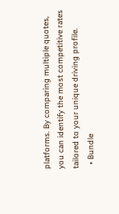platforms. By comparing multiple quotes, you can identify the most competitive rates tailored to your unique driving profile.
  • Bundle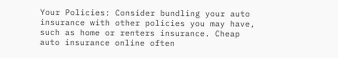Your Policies: Consider bundling your auto insurance with other policies you may have, such as home or renters insurance. Cheap auto insurance online often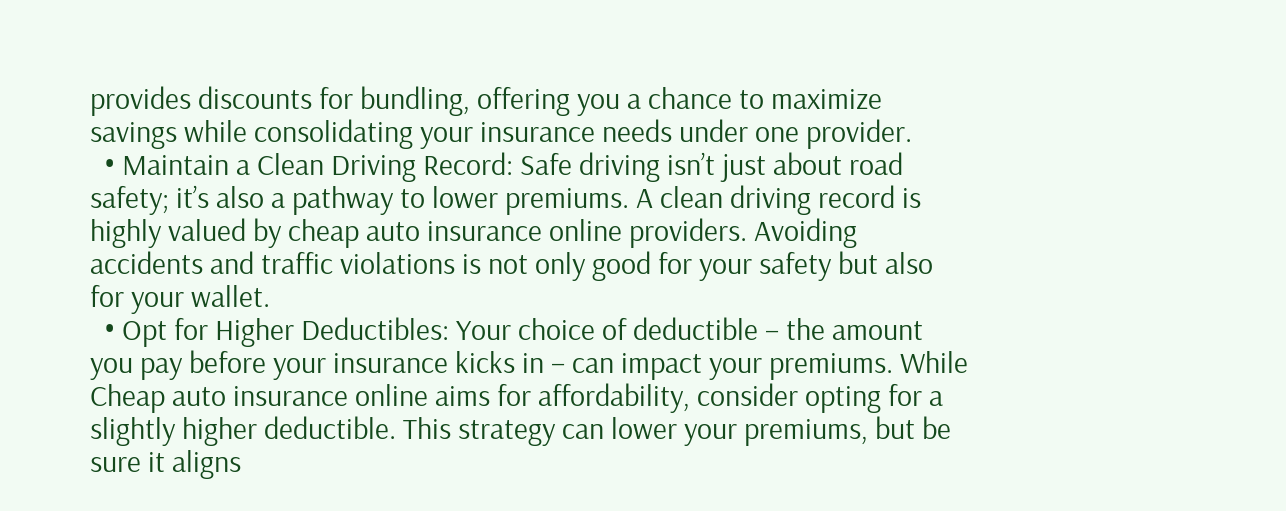provides discounts for bundling, offering you a chance to maximize savings while consolidating your insurance needs under one provider.
  • Maintain a Clean Driving Record: Safe driving isn’t just about road safety; it’s also a pathway to lower premiums. A clean driving record is highly valued by cheap auto insurance online providers. Avoiding accidents and traffic violations is not only good for your safety but also for your wallet.
  • Opt for Higher Deductibles: Your choice of deductible – the amount you pay before your insurance kicks in – can impact your premiums. While Cheap auto insurance online aims for affordability, consider opting for a slightly higher deductible. This strategy can lower your premiums, but be sure it aligns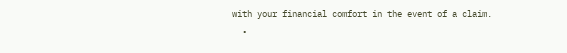with your financial comfort in the event of a claim.
  •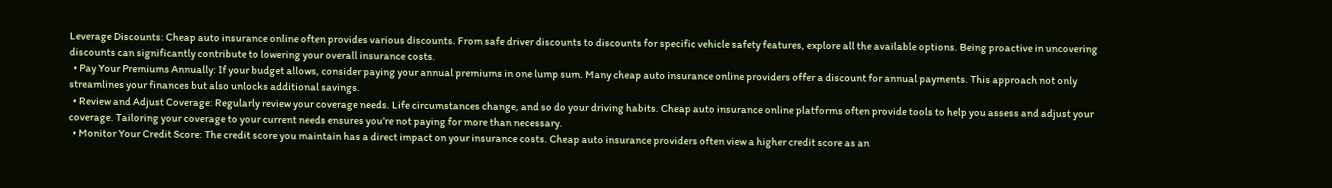Leverage Discounts: Cheap auto insurance online often provides various discounts. From safe driver discounts to discounts for specific vehicle safety features, explore all the available options. Being proactive in uncovering discounts can significantly contribute to lowering your overall insurance costs.
  • Pay Your Premiums Annually: If your budget allows, consider paying your annual premiums in one lump sum. Many cheap auto insurance online providers offer a discount for annual payments. This approach not only streamlines your finances but also unlocks additional savings.
  • Review and Adjust Coverage: Regularly review your coverage needs. Life circumstances change, and so do your driving habits. Cheap auto insurance online platforms often provide tools to help you assess and adjust your coverage. Tailoring your coverage to your current needs ensures you’re not paying for more than necessary.
  • Monitor Your Credit Score: The credit score you maintain has a direct impact on your insurance costs. Cheap auto insurance providers often view a higher credit score as an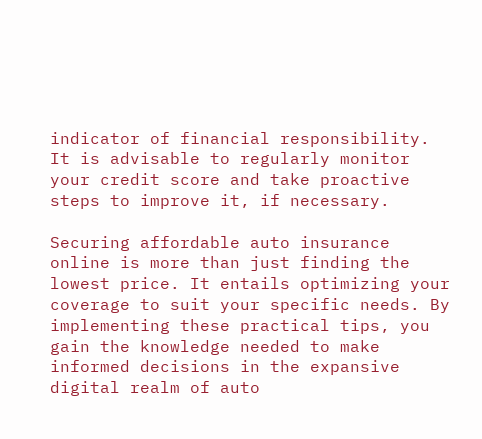indicator of financial responsibility. It is advisable to regularly monitor your credit score and take proactive steps to improve it, if necessary.

Securing affordable auto insurance online is more than just finding the lowest price. It entails optimizing your coverage to suit your specific needs. By implementing these practical tips, you gain the knowledge needed to make informed decisions in the expansive digital realm of auto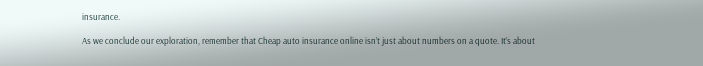insurance.

As we conclude our exploration, remember that Cheap auto insurance online isn’t just about numbers on a quote. It’s about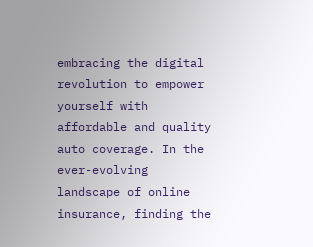embracing the digital revolution to empower yourself with affordable and quality auto coverage. In the ever-evolving landscape of online insurance, finding the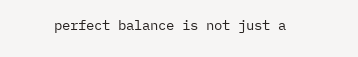perfect balance is not just a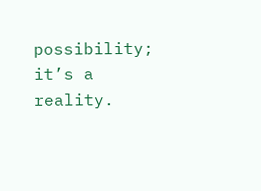possibility; it’s a reality.